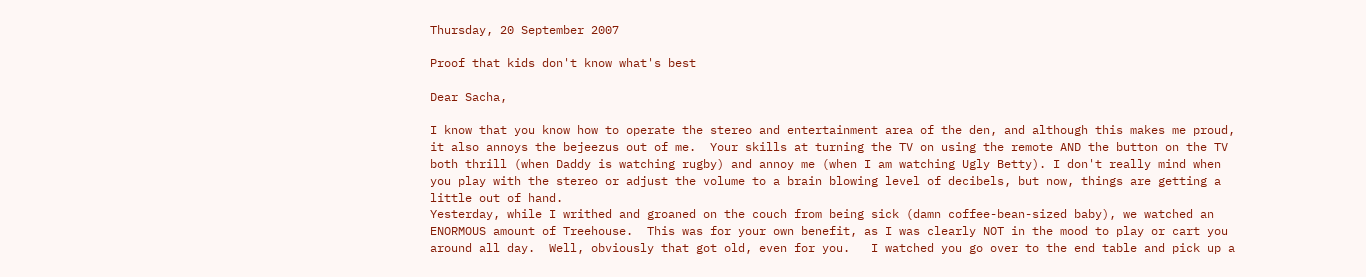Thursday, 20 September 2007

Proof that kids don't know what's best

Dear Sacha,

I know that you know how to operate the stereo and entertainment area of the den, and although this makes me proud, it also annoys the bejeezus out of me.  Your skills at turning the TV on using the remote AND the button on the TV both thrill (when Daddy is watching rugby) and annoy me (when I am watching Ugly Betty). I don't really mind when you play with the stereo or adjust the volume to a brain blowing level of decibels, but now, things are getting a little out of hand.
Yesterday, while I writhed and groaned on the couch from being sick (damn coffee-bean-sized baby), we watched an ENORMOUS amount of Treehouse.  This was for your own benefit, as I was clearly NOT in the mood to play or cart you around all day.  Well, obviously that got old, even for you.   I watched you go over to the end table and pick up a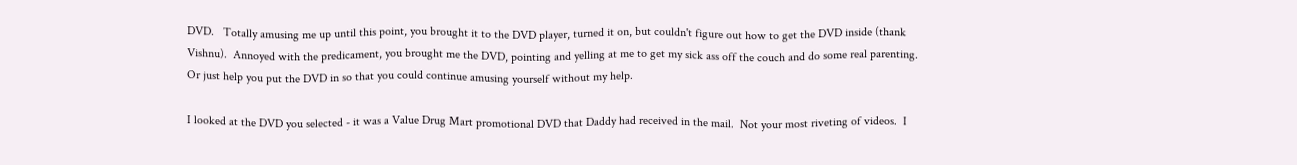DVD.   Totally amusing me up until this point, you brought it to the DVD player, turned it on, but couldn't figure out how to get the DVD inside (thank Vishnu).  Annoyed with the predicament, you brought me the DVD, pointing and yelling at me to get my sick ass off the couch and do some real parenting. Or just help you put the DVD in so that you could continue amusing yourself without my help.

I looked at the DVD you selected - it was a Value Drug Mart promotional DVD that Daddy had received in the mail.  Not your most riveting of videos.  I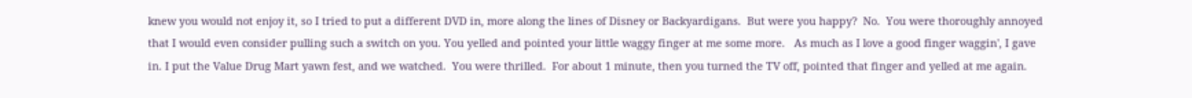knew you would not enjoy it, so I tried to put a different DVD in, more along the lines of Disney or Backyardigans.  But were you happy?  No.  You were thoroughly annoyed that I would even consider pulling such a switch on you. You yelled and pointed your little waggy finger at me some more.   As much as I love a good finger waggin', I gave in. I put the Value Drug Mart yawn fest, and we watched.  You were thrilled.  For about 1 minute, then you turned the TV off, pointed that finger and yelled at me again.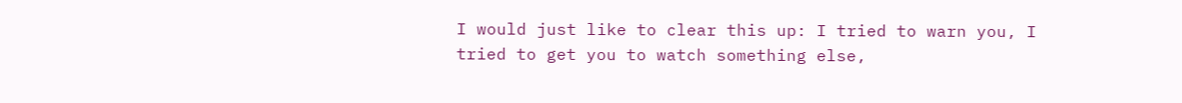I would just like to clear this up: I tried to warn you, I tried to get you to watch something else,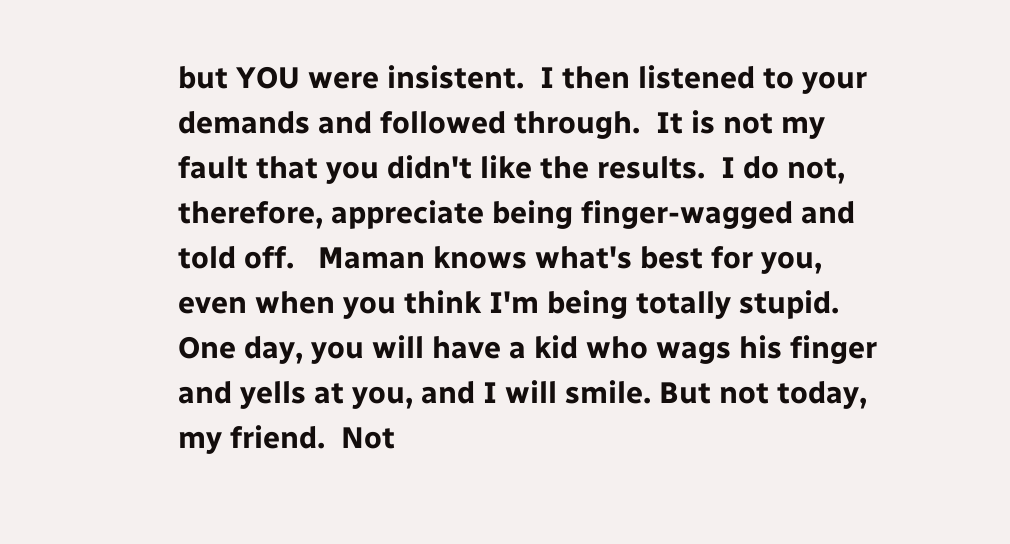but YOU were insistent.  I then listened to your demands and followed through.  It is not my fault that you didn't like the results.  I do not, therefore, appreciate being finger-wagged and told off.   Maman knows what's best for you, even when you think I'm being totally stupid. One day, you will have a kid who wags his finger and yells at you, and I will smile. But not today, my friend.  Not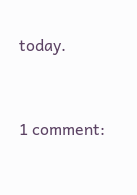today.



1 comment: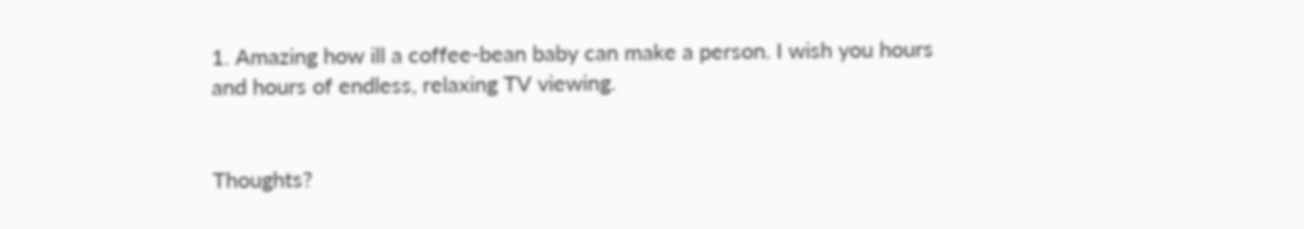1. Amazing how ill a coffee-bean baby can make a person. I wish you hours and hours of endless, relaxing TV viewing.


Thoughts?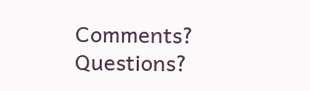Comments? Questions?